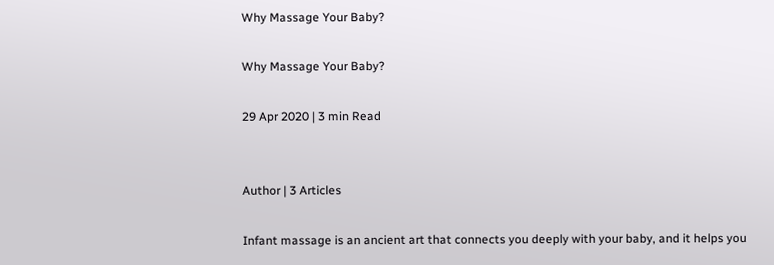Why Massage Your Baby?

Why Massage Your Baby?

29 Apr 2020 | 3 min Read


Author | 3 Articles

Infant massage is an ancient art that connects you deeply with your baby, and it helps you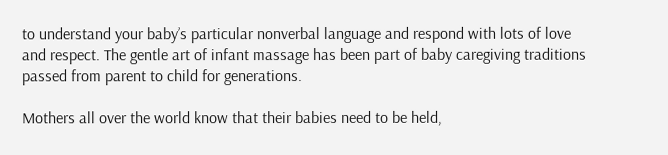to understand your baby’s particular nonverbal language and respond with lots of love and respect. The gentle art of infant massage has been part of baby caregiving traditions passed from parent to child for generations.

Mothers all over the world know that their babies need to be held,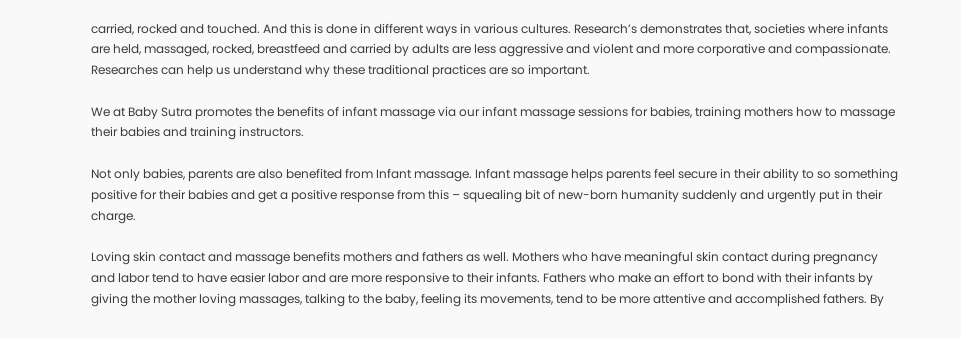carried, rocked and touched. And this is done in different ways in various cultures. Research’s demonstrates that, societies where infants are held, massaged, rocked, breastfeed and carried by adults are less aggressive and violent and more corporative and compassionate. Researches can help us understand why these traditional practices are so important.

We at Baby Sutra promotes the benefits of infant massage via our infant massage sessions for babies, training mothers how to massage their babies and training instructors.

Not only babies, parents are also benefited from Infant massage. Infant massage helps parents feel secure in their ability to so something positive for their babies and get a positive response from this – squealing bit of new-born humanity suddenly and urgently put in their charge.

Loving skin contact and massage benefits mothers and fathers as well. Mothers who have meaningful skin contact during pregnancy and labor tend to have easier labor and are more responsive to their infants. Fathers who make an effort to bond with their infants by giving the mother loving massages, talking to the baby, feeling its movements, tend to be more attentive and accomplished fathers. By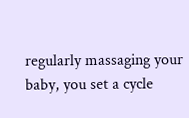regularly massaging your baby, you set a cycle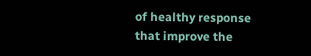of healthy response that improve the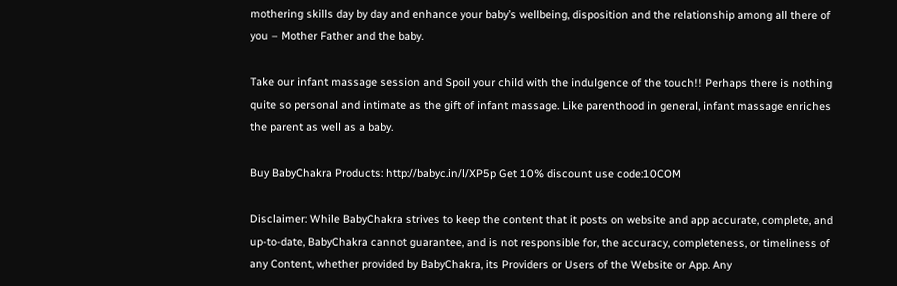mothering skills day by day and enhance your baby’s wellbeing, disposition and the relationship among all there of you – Mother Father and the baby.

Take our infant massage session and Spoil your child with the indulgence of the touch!! Perhaps there is nothing quite so personal and intimate as the gift of infant massage. Like parenthood in general, infant massage enriches the parent as well as a baby.

Buy BabyChakra Products: http://babyc.in/l/XP5p Get 10% discount use code:10COM

Disclaimer: While BabyChakra strives to keep the content that it posts on website and app accurate, complete, and up-to-date, BabyChakra cannot guarantee, and is not responsible for, the accuracy, completeness, or timeliness of any Content, whether provided by BabyChakra, its Providers or Users of the Website or App. Any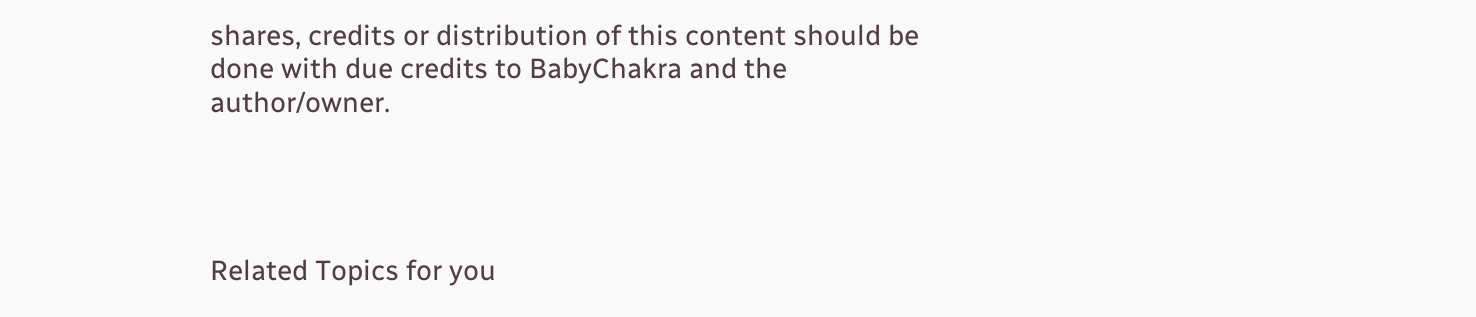shares, credits or distribution of this content should be done with due credits to BabyChakra and the author/owner.




Related Topics for you